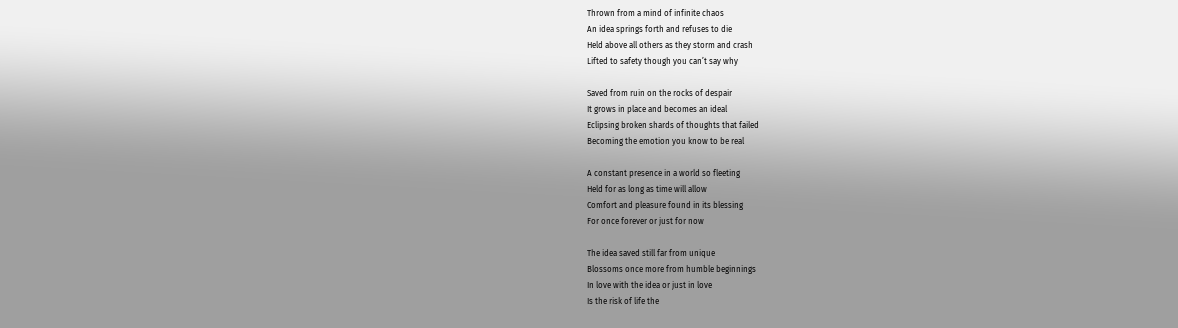Thrown from a mind of infinite chaos
An idea springs forth and refuses to die
Held above all others as they storm and crash
Lifted to safety though you can’t say why

Saved from ruin on the rocks of despair
It grows in place and becomes an ideal
Eclipsing broken shards of thoughts that failed
Becoming the emotion you know to be real

A constant presence in a world so fleeting
Held for as long as time will allow
Comfort and pleasure found in its blessing
For once forever or just for now

The idea saved still far from unique
Blossoms once more from humble beginnings
In love with the idea or just in love
Is the risk of life the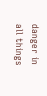danger in all things